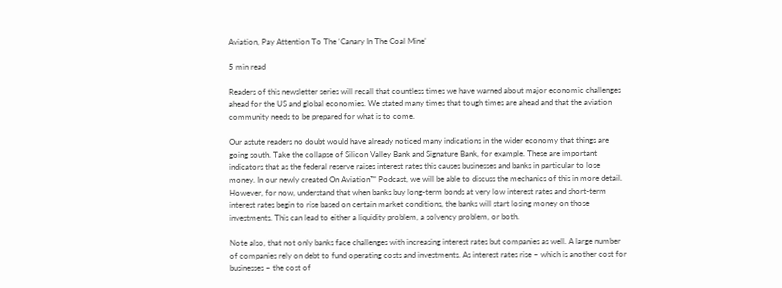Aviation, Pay Attention To The ‘Canary In The Coal Mine’

5 min read

Readers of this newsletter series will recall that countless times we have warned about major economic challenges ahead for the US and global economies. We stated many times that tough times are ahead and that the aviation community needs to be prepared for what is to come.

Our astute readers no doubt would have already noticed many indications in the wider economy that things are going south. Take the collapse of Silicon Valley Bank and Signature Bank, for example. These are important indicators that as the federal reserve raises interest rates this causes businesses and banks in particular to lose money. In our newly created On Aviation™ Podcast, we will be able to discuss the mechanics of this in more detail. However, for now, understand that when banks buy long-term bonds at very low interest rates and short-term interest rates begin to rise based on certain market conditions, the banks will start losing money on those investments. This can lead to either a liquidity problem, a solvency problem, or both.

Note also, that not only banks face challenges with increasing interest rates but companies as well. A large number of companies rely on debt to fund operating costs and investments. As interest rates rise – which is another cost for businesses – the cost of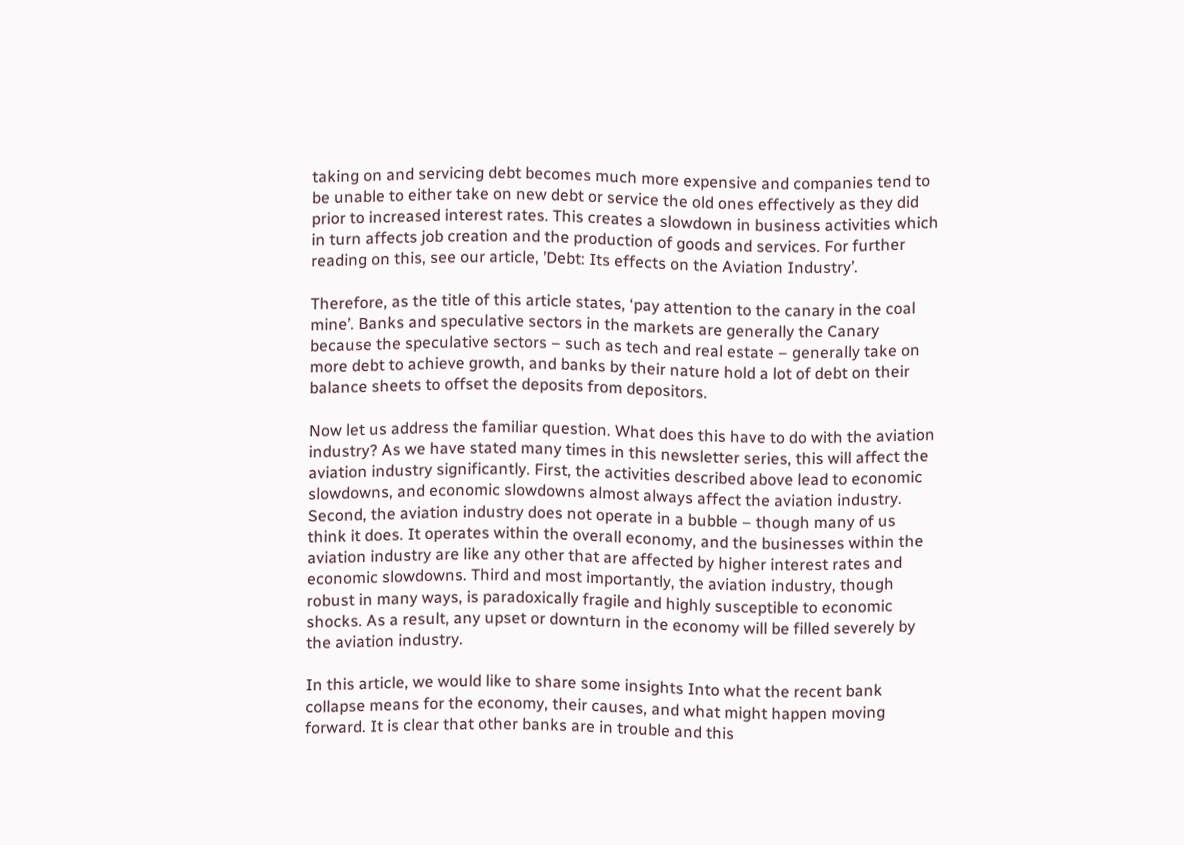taking on and servicing debt becomes much more expensive and companies tend to be unable to either take on new debt or service the old ones effectively as they did prior to increased interest rates. This creates a slowdown in business activities which in turn affects job creation and the production of goods and services. For further reading on this, see our article, ’Debt: Its effects on the Aviation Industry’.

Therefore, as the title of this article states, ‘pay attention to the canary in the coal mine’. Banks and speculative sectors in the markets are generally the Canary because the speculative sectors – such as tech and real estate – generally take on more debt to achieve growth, and banks by their nature hold a lot of debt on their balance sheets to offset the deposits from depositors.

Now let us address the familiar question. What does this have to do with the aviation industry? As we have stated many times in this newsletter series, this will affect the aviation industry significantly. First, the activities described above lead to economic slowdowns, and economic slowdowns almost always affect the aviation industry. Second, the aviation industry does not operate in a bubble – though many of us think it does. It operates within the overall economy, and the businesses within the aviation industry are like any other that are affected by higher interest rates and economic slowdowns. Third and most importantly, the aviation industry, though robust in many ways, is paradoxically fragile and highly susceptible to economic shocks. As a result, any upset or downturn in the economy will be filled severely by the aviation industry.

In this article, we would like to share some insights Into what the recent bank collapse means for the economy, their causes, and what might happen moving forward. It is clear that other banks are in trouble and this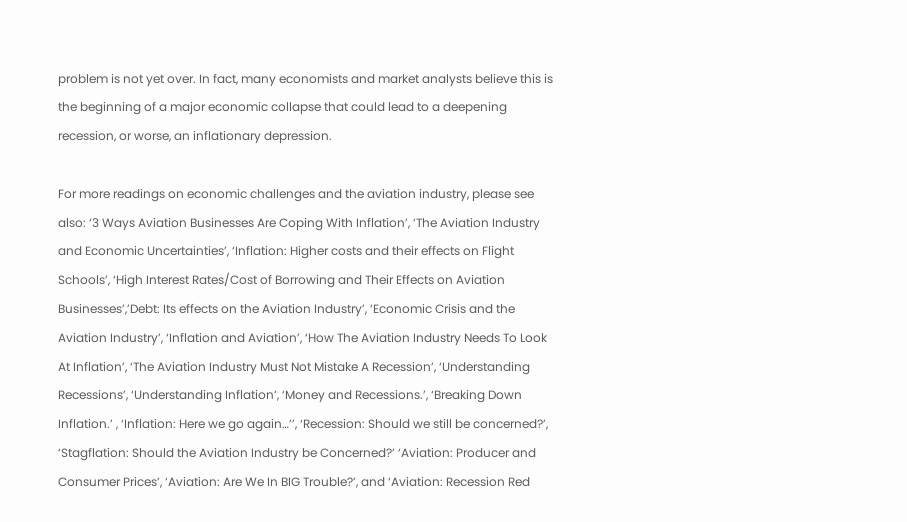problem is not yet over. In fact, many economists and market analysts believe this is the beginning of a major economic collapse that could lead to a deepening recession, or worse, an inflationary depression.

For more readings on economic challenges and the aviation industry, please see also: ‘3 Ways Aviation Businesses Are Coping With Inflation’, ‘The Aviation Industry and Economic Uncertainties’, ‘Inflation: Higher costs and their effects on Flight Schools’, ‘High Interest Rates/Cost of Borrowing and Their Effects on Aviation Businesses’,’Debt: Its effects on the Aviation Industry’, ‘Economic Crisis and the Aviation Industry’, ‘Inflation and Aviation’, ‘How The Aviation Industry Needs To Look At Inflation’, ‘The Aviation Industry Must Not Mistake A Recession’, ‘Understanding Recessions’, ‘Understanding Inflation’, ‘Money and Recessions.’, ‘Breaking Down Inflation.’ , ‘Inflation: Here we go again…’’, ‘Recession: Should we still be concerned?’, ‘Stagflation: Should the Aviation Industry be Concerned?’ ‘Aviation: Producer and Consumer Prices’, ‘Aviation: Are We In BIG Trouble?’, and ‘Aviation: Recession Red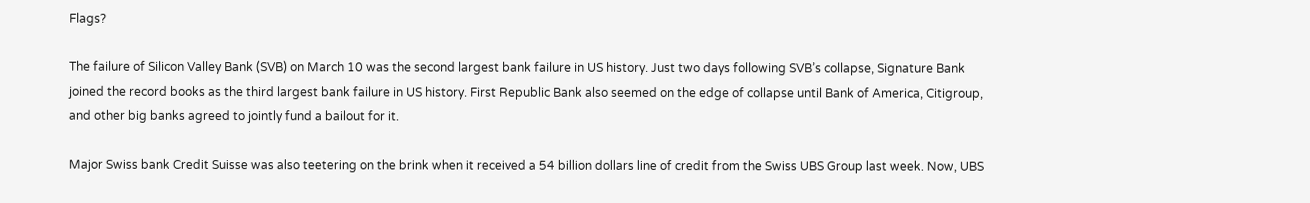Flags?

The failure of Silicon Valley Bank (SVB) on March 10 was the second largest bank failure in US history. Just two days following SVB’s collapse, Signature Bank joined the record books as the third largest bank failure in US history. First Republic Bank also seemed on the edge of collapse until Bank of America, Citigroup, and other big banks agreed to jointly fund a bailout for it.

Major Swiss bank Credit Suisse was also teetering on the brink when it received a 54 billion dollars line of credit from the Swiss UBS Group last week. Now, UBS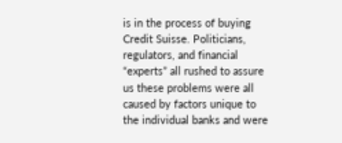is in the process of buying Credit Suisse. Politicians, regulators, and financial “experts” all rushed to assure us these problems were all caused by factors unique to the individual banks and were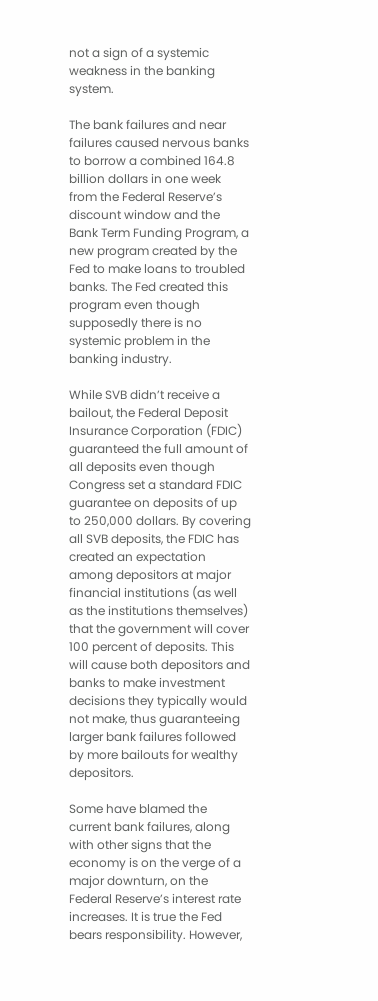not a sign of a systemic weakness in the banking system.

The bank failures and near failures caused nervous banks to borrow a combined 164.8 billion dollars in one week from the Federal Reserve’s discount window and the Bank Term Funding Program, a new program created by the Fed to make loans to troubled banks. The Fed created this program even though supposedly there is no systemic problem in the banking industry.

While SVB didn’t receive a bailout, the Federal Deposit Insurance Corporation (FDIC) guaranteed the full amount of all deposits even though Congress set a standard FDIC guarantee on deposits of up to 250,000 dollars. By covering all SVB deposits, the FDIC has created an expectation among depositors at major financial institutions (as well as the institutions themselves) that the government will cover 100 percent of deposits. This will cause both depositors and banks to make investment decisions they typically would not make, thus guaranteeing larger bank failures followed by more bailouts for wealthy depositors.

Some have blamed the current bank failures, along with other signs that the economy is on the verge of a major downturn, on the Federal Reserve’s interest rate increases. It is true the Fed bears responsibility. However,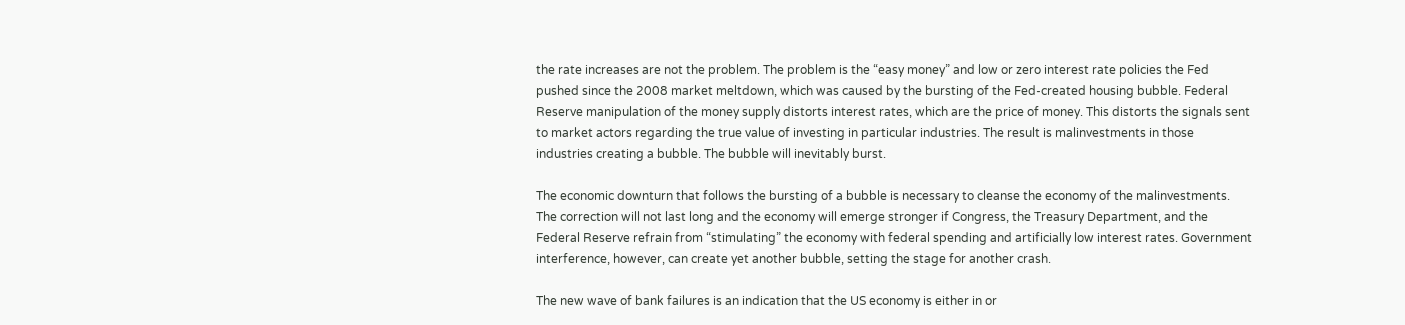the rate increases are not the problem. The problem is the “easy money” and low or zero interest rate policies the Fed pushed since the 2008 market meltdown, which was caused by the bursting of the Fed-created housing bubble. Federal Reserve manipulation of the money supply distorts interest rates, which are the price of money. This distorts the signals sent to market actors regarding the true value of investing in particular industries. The result is malinvestments in those industries creating a bubble. The bubble will inevitably burst.

The economic downturn that follows the bursting of a bubble is necessary to cleanse the economy of the malinvestments. The correction will not last long and the economy will emerge stronger if Congress, the Treasury Department, and the Federal Reserve refrain from “stimulating” the economy with federal spending and artificially low interest rates. Government interference, however, can create yet another bubble, setting the stage for another crash.

The new wave of bank failures is an indication that the US economy is either in or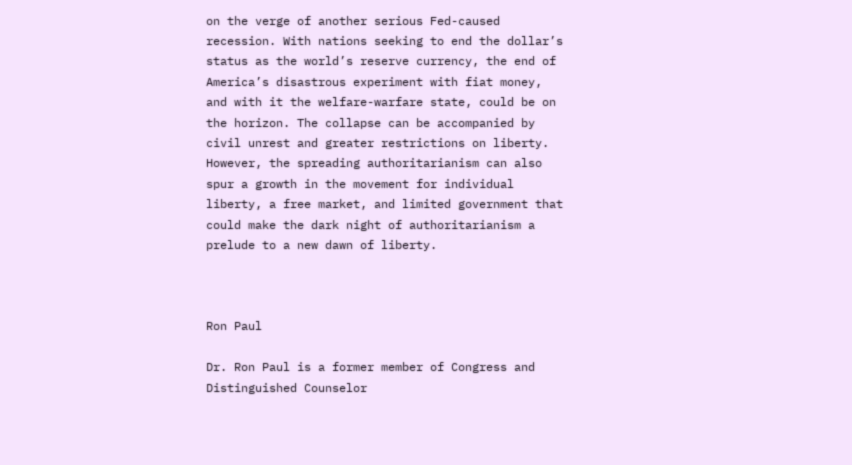on the verge of another serious Fed-caused recession. With nations seeking to end the dollar’s status as the world’s reserve currency, the end of America’s disastrous experiment with fiat money, and with it the welfare-warfare state, could be on the horizon. The collapse can be accompanied by civil unrest and greater restrictions on liberty. However, the spreading authoritarianism can also spur a growth in the movement for individual liberty, a free market, and limited government that could make the dark night of authoritarianism a prelude to a new dawn of liberty.



Ron Paul

Dr. Ron Paul is a former member of Congress and Distinguished Counselor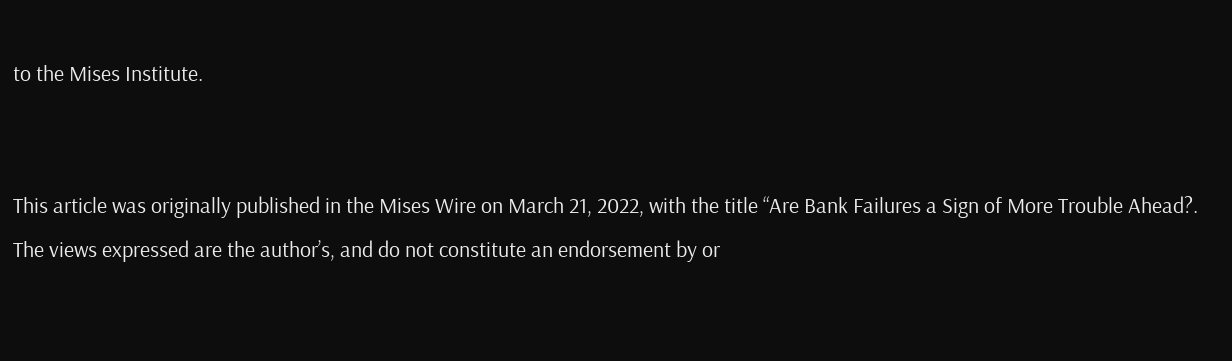to the Mises Institute.


This article was originally published in the Mises Wire on March 21, 2022, with the title “Are Bank Failures a Sign of More Trouble Ahead?. The views expressed are the author’s, and do not constitute an endorsement by or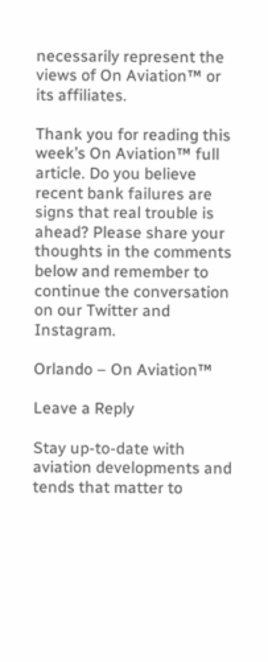necessarily represent the views of On Aviation™ or its affiliates.

Thank you for reading this week’s On Aviation™ full article. Do you believe recent bank failures are signs that real trouble is ahead? Please share your thoughts in the comments below and remember to continue the conversation on our Twitter and Instagram.

Orlando – On Aviation™

Leave a Reply

Stay up-to-date with aviation developments and tends that matter to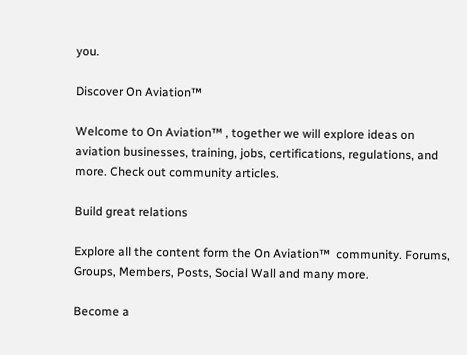you.

Discover On Aviation™

Welcome to On Aviation™ , together we will explore ideas on aviation businesses, training, jobs, certifications, regulations, and more. Check out community articles.

Build great relations

Explore all the content form the On Aviation™  community. Forums, Groups, Members, Posts, Social Wall and many more.

Become a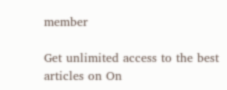member

Get unlimited access to the best articles on On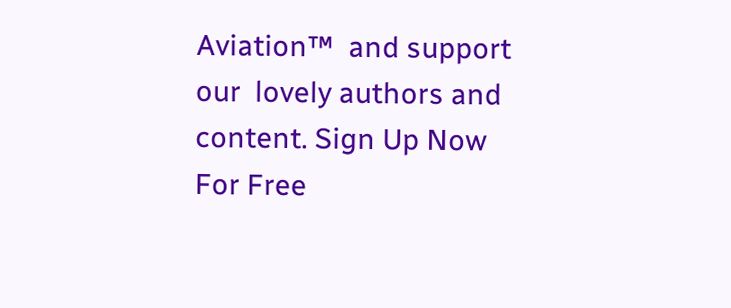Aviation™  and support our  lovely authors and content. Sign Up Now For Free